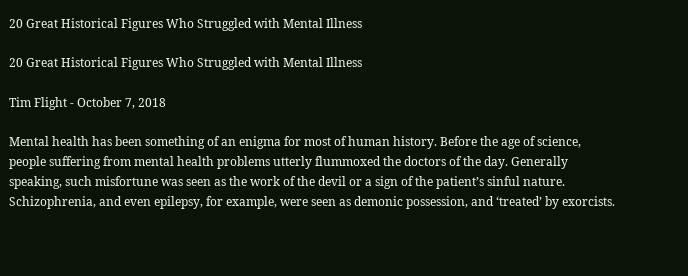20 Great Historical Figures Who Struggled with Mental Illness

20 Great Historical Figures Who Struggled with Mental Illness

Tim Flight - October 7, 2018

Mental health has been something of an enigma for most of human history. Before the age of science, people suffering from mental health problems utterly flummoxed the doctors of the day. Generally speaking, such misfortune was seen as the work of the devil or a sign of the patient’s sinful nature. Schizophrenia, and even epilepsy, for example, were seen as demonic possession, and ‘treated’ by exorcists.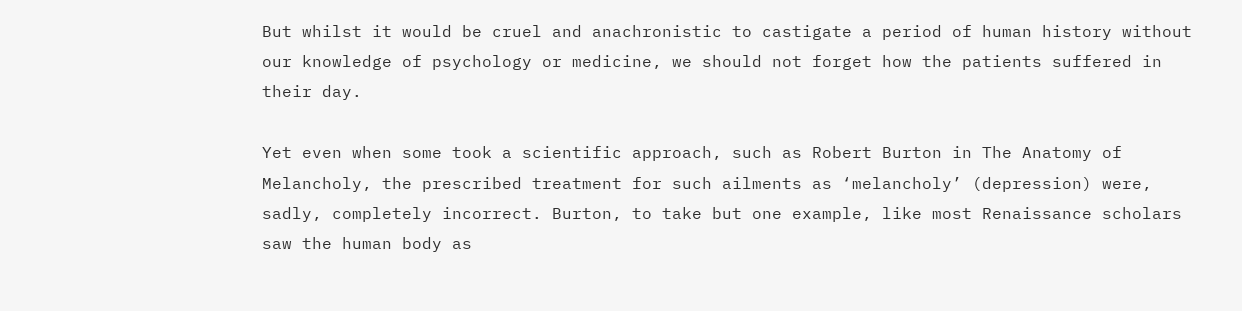But whilst it would be cruel and anachronistic to castigate a period of human history without our knowledge of psychology or medicine, we should not forget how the patients suffered in their day.

Yet even when some took a scientific approach, such as Robert Burton in The Anatomy of Melancholy, the prescribed treatment for such ailments as ‘melancholy’ (depression) were, sadly, completely incorrect. Burton, to take but one example, like most Renaissance scholars saw the human body as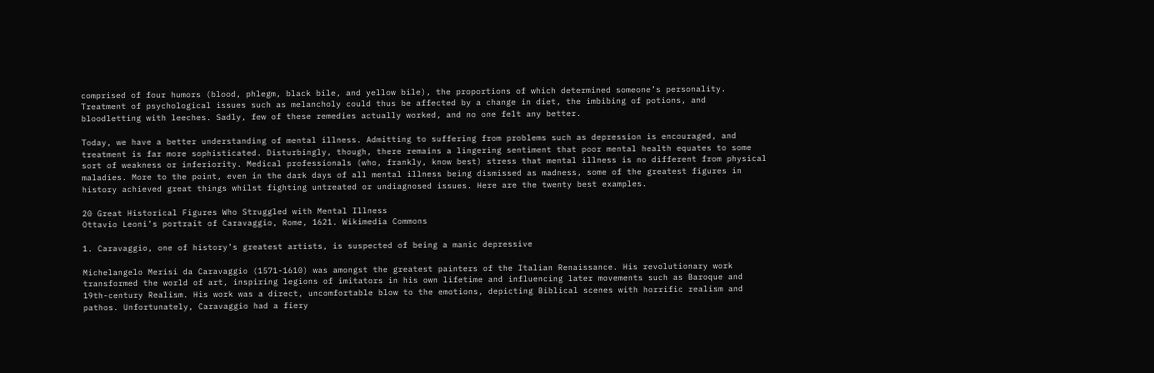comprised of four humors (blood, phlegm, black bile, and yellow bile), the proportions of which determined someone’s personality. Treatment of psychological issues such as melancholy could thus be affected by a change in diet, the imbibing of potions, and bloodletting with leeches. Sadly, few of these remedies actually worked, and no one felt any better.

Today, we have a better understanding of mental illness. Admitting to suffering from problems such as depression is encouraged, and treatment is far more sophisticated. Disturbingly, though, there remains a lingering sentiment that poor mental health equates to some sort of weakness or inferiority. Medical professionals (who, frankly, know best) stress that mental illness is no different from physical maladies. More to the point, even in the dark days of all mental illness being dismissed as madness, some of the greatest figures in history achieved great things whilst fighting untreated or undiagnosed issues. Here are the twenty best examples.

20 Great Historical Figures Who Struggled with Mental Illness
Ottavio Leoni’s portrait of Caravaggio, Rome, 1621. Wikimedia Commons

1. Caravaggio, one of history’s greatest artists, is suspected of being a manic depressive

Michelangelo Merisi da Caravaggio (1571-1610) was amongst the greatest painters of the Italian Renaissance. His revolutionary work transformed the world of art, inspiring legions of imitators in his own lifetime and influencing later movements such as Baroque and 19th-century Realism. His work was a direct, uncomfortable blow to the emotions, depicting Biblical scenes with horrific realism and pathos. Unfortunately, Caravaggio had a fiery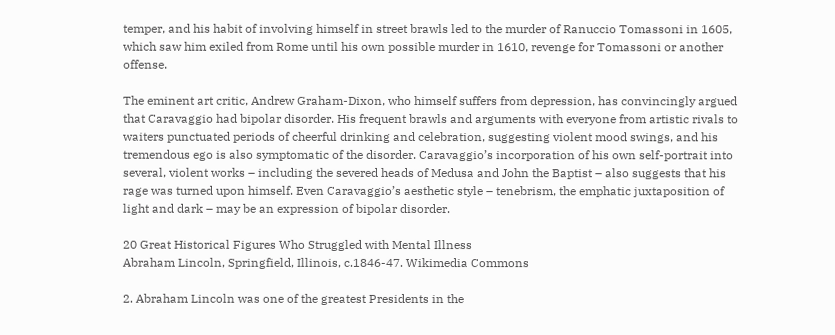temper, and his habit of involving himself in street brawls led to the murder of Ranuccio Tomassoni in 1605, which saw him exiled from Rome until his own possible murder in 1610, revenge for Tomassoni or another offense.

The eminent art critic, Andrew Graham-Dixon, who himself suffers from depression, has convincingly argued that Caravaggio had bipolar disorder. His frequent brawls and arguments with everyone from artistic rivals to waiters punctuated periods of cheerful drinking and celebration, suggesting violent mood swings, and his tremendous ego is also symptomatic of the disorder. Caravaggio’s incorporation of his own self-portrait into several, violent works – including the severed heads of Medusa and John the Baptist – also suggests that his rage was turned upon himself. Even Caravaggio’s aesthetic style – tenebrism, the emphatic juxtaposition of light and dark – may be an expression of bipolar disorder.

20 Great Historical Figures Who Struggled with Mental Illness
Abraham Lincoln, Springfield, Illinois, c.1846-47. Wikimedia Commons

2. Abraham Lincoln was one of the greatest Presidents in the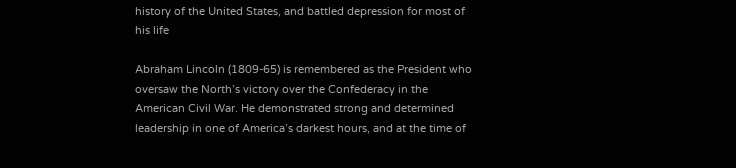history of the United States, and battled depression for most of his life

Abraham Lincoln (1809-65) is remembered as the President who oversaw the North’s victory over the Confederacy in the American Civil War. He demonstrated strong and determined leadership in one of America’s darkest hours, and at the time of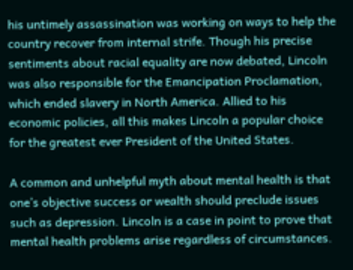his untimely assassination was working on ways to help the country recover from internal strife. Though his precise sentiments about racial equality are now debated, Lincoln was also responsible for the Emancipation Proclamation, which ended slavery in North America. Allied to his economic policies, all this makes Lincoln a popular choice for the greatest ever President of the United States.

A common and unhelpful myth about mental health is that one’s objective success or wealth should preclude issues such as depression. Lincoln is a case in point to prove that mental health problems arise regardless of circumstances.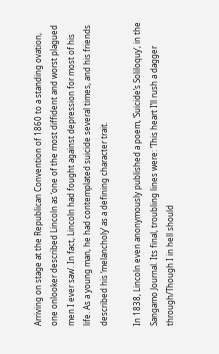Arriving on stage at the Republican Convention of 1860 to a standing ovation, one onlooker described Lincoln as ‘one of the most diffident and worst plagued men I ever saw’. In fact, Lincoln had fought against depression for most of his life. As a young man, he had contemplated suicide several times, and his friends described his ‘melancholy’ as a defining character trait.

In 1838, Lincoln even anonymously published a poem, ‘Suicide’s Soliloquy‘, in the Sangamo Journal. Its final, troubling lines were: ‘This heart I’ll rush a dagger through/Though I in hell should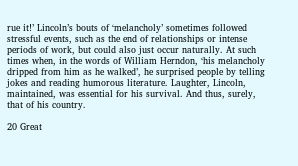rue it!’ Lincoln’s bouts of ‘melancholy’ sometimes followed stressful events, such as the end of relationships or intense periods of work, but could also just occur naturally. At such times when, in the words of William Herndon, ‘his melancholy dripped from him as he walked’, he surprised people by telling jokes and reading humorous literature. Laughter, Lincoln, maintained, was essential for his survival. And thus, surely, that of his country.

20 Great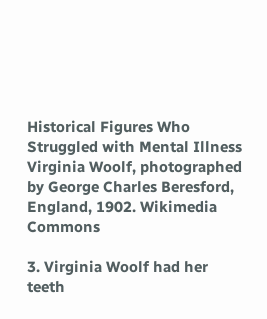Historical Figures Who Struggled with Mental Illness
Virginia Woolf, photographed by George Charles Beresford, England, 1902. Wikimedia Commons

3. Virginia Woolf had her teeth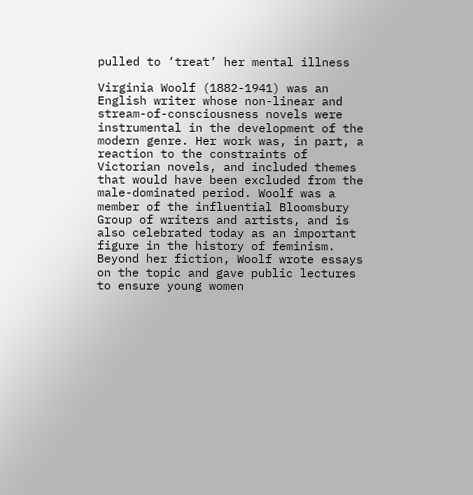pulled to ‘treat’ her mental illness

Virginia Woolf (1882-1941) was an English writer whose non-linear and stream-of-consciousness novels were instrumental in the development of the modern genre. Her work was, in part, a reaction to the constraints of Victorian novels, and included themes that would have been excluded from the male-dominated period. Woolf was a member of the influential Bloomsbury Group of writers and artists, and is also celebrated today as an important figure in the history of feminism. Beyond her fiction, Woolf wrote essays on the topic and gave public lectures to ensure young women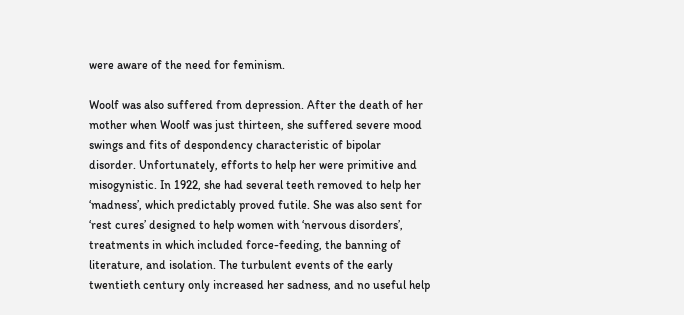were aware of the need for feminism.

Woolf was also suffered from depression. After the death of her mother when Woolf was just thirteen, she suffered severe mood swings and fits of despondency characteristic of bipolar disorder. Unfortunately, efforts to help her were primitive and misogynistic. In 1922, she had several teeth removed to help her ‘madness’, which predictably proved futile. She was also sent for ‘rest cures’ designed to help women with ‘nervous disorders’, treatments in which included force-feeding, the banning of literature, and isolation. The turbulent events of the early twentieth century only increased her sadness, and no useful help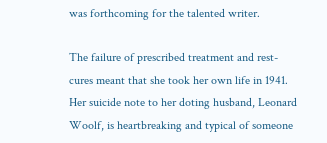was forthcoming for the talented writer.

The failure of prescribed treatment and rest-cures meant that she took her own life in 1941. Her suicide note to her doting husband, Leonard Woolf, is heartbreaking and typical of someone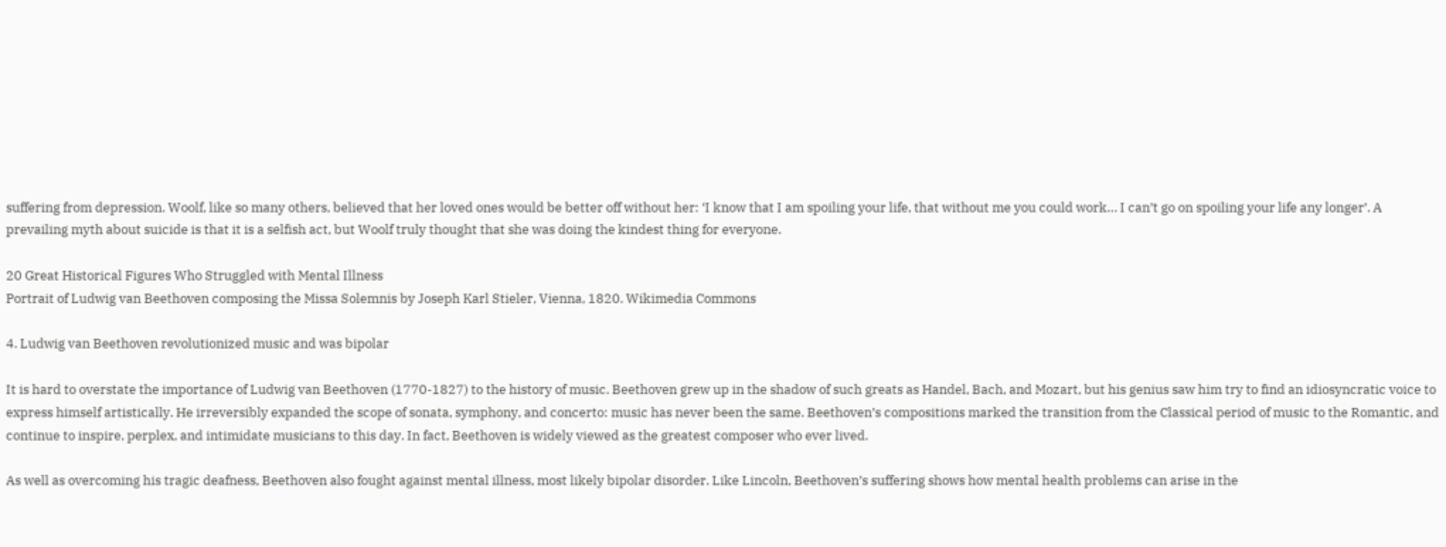suffering from depression. Woolf, like so many others, believed that her loved ones would be better off without her: ‘I know that I am spoiling your life, that without me you could work… I can’t go on spoiling your life any longer’. A prevailing myth about suicide is that it is a selfish act, but Woolf truly thought that she was doing the kindest thing for everyone.

20 Great Historical Figures Who Struggled with Mental Illness
Portrait of Ludwig van Beethoven composing the Missa Solemnis by Joseph Karl Stieler, Vienna, 1820. Wikimedia Commons

4. Ludwig van Beethoven revolutionized music and was bipolar

It is hard to overstate the importance of Ludwig van Beethoven (1770-1827) to the history of music. Beethoven grew up in the shadow of such greats as Handel, Bach, and Mozart, but his genius saw him try to find an idiosyncratic voice to express himself artistically. He irreversibly expanded the scope of sonata, symphony, and concerto: music has never been the same. Beethoven’s compositions marked the transition from the Classical period of music to the Romantic, and continue to inspire, perplex, and intimidate musicians to this day. In fact, Beethoven is widely viewed as the greatest composer who ever lived.

As well as overcoming his tragic deafness, Beethoven also fought against mental illness, most likely bipolar disorder. Like Lincoln, Beethoven’s suffering shows how mental health problems can arise in the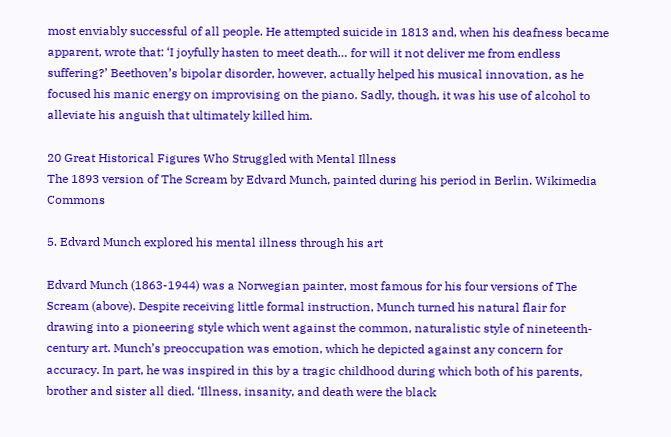most enviably successful of all people. He attempted suicide in 1813 and, when his deafness became apparent, wrote that: ‘I joyfully hasten to meet death… for will it not deliver me from endless suffering?’ Beethoven’s bipolar disorder, however, actually helped his musical innovation, as he focused his manic energy on improvising on the piano. Sadly, though, it was his use of alcohol to alleviate his anguish that ultimately killed him.

20 Great Historical Figures Who Struggled with Mental Illness
The 1893 version of The Scream by Edvard Munch, painted during his period in Berlin. Wikimedia Commons

5. Edvard Munch explored his mental illness through his art

Edvard Munch (1863-1944) was a Norwegian painter, most famous for his four versions of The Scream (above). Despite receiving little formal instruction, Munch turned his natural flair for drawing into a pioneering style which went against the common, naturalistic style of nineteenth-century art. Munch’s preoccupation was emotion, which he depicted against any concern for accuracy. In part, he was inspired in this by a tragic childhood during which both of his parents, brother and sister all died. ‘Illness, insanity, and death were the black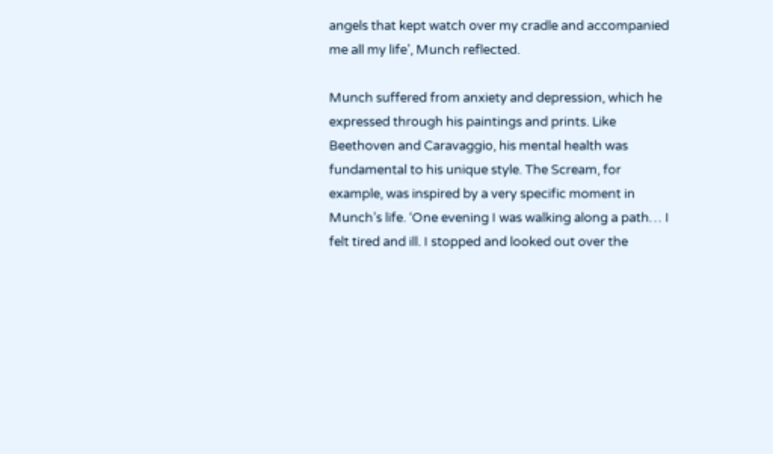angels that kept watch over my cradle and accompanied me all my life’, Munch reflected.

Munch suffered from anxiety and depression, which he expressed through his paintings and prints. Like Beethoven and Caravaggio, his mental health was fundamental to his unique style. The Scream, for example, was inspired by a very specific moment in Munch’s life. ‘One evening I was walking along a path… I felt tired and ill. I stopped and looked out over the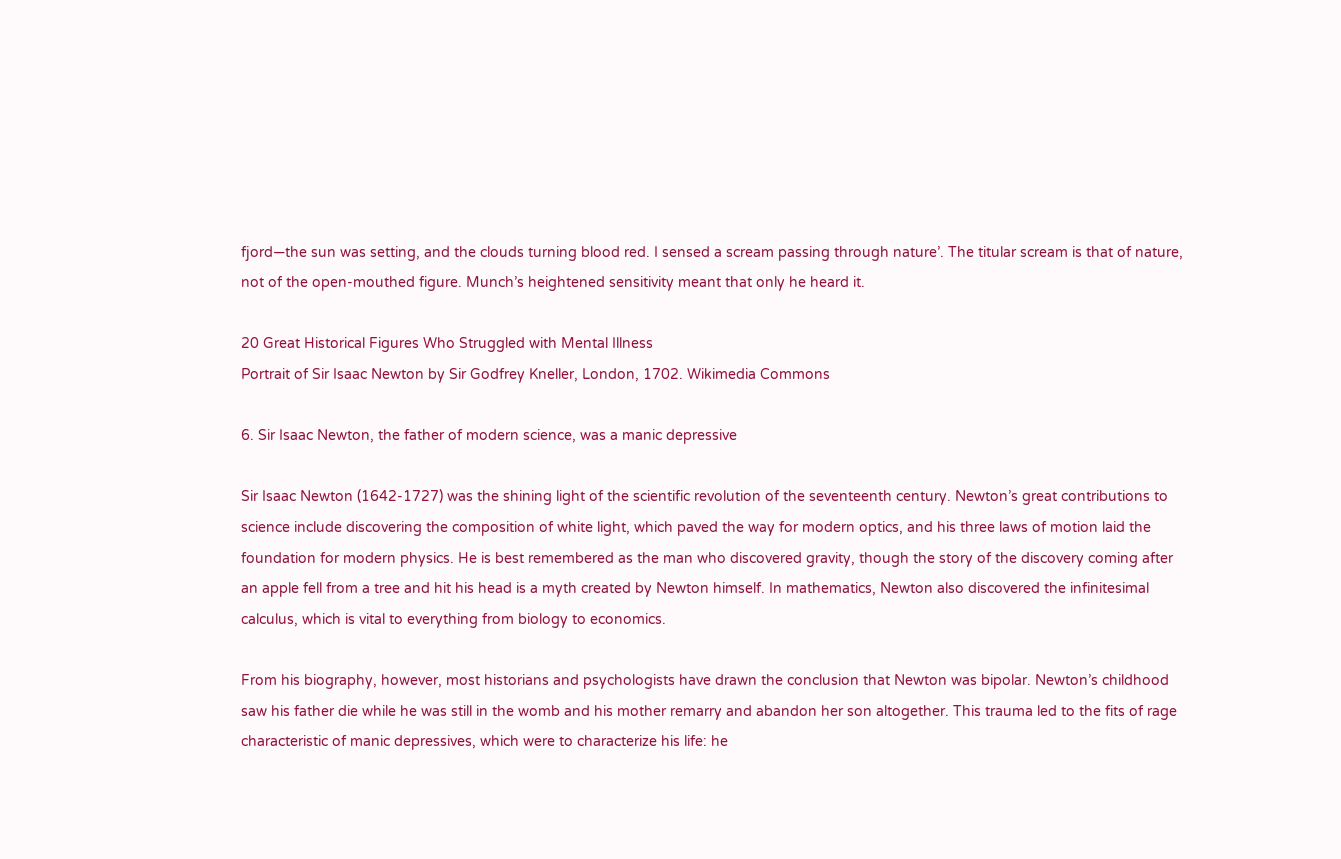fjord—the sun was setting, and the clouds turning blood red. I sensed a scream passing through nature’. The titular scream is that of nature, not of the open-mouthed figure. Munch’s heightened sensitivity meant that only he heard it.

20 Great Historical Figures Who Struggled with Mental Illness
Portrait of Sir Isaac Newton by Sir Godfrey Kneller, London, 1702. Wikimedia Commons

6. Sir Isaac Newton, the father of modern science, was a manic depressive

Sir Isaac Newton (1642-1727) was the shining light of the scientific revolution of the seventeenth century. Newton’s great contributions to science include discovering the composition of white light, which paved the way for modern optics, and his three laws of motion laid the foundation for modern physics. He is best remembered as the man who discovered gravity, though the story of the discovery coming after an apple fell from a tree and hit his head is a myth created by Newton himself. In mathematics, Newton also discovered the infinitesimal calculus, which is vital to everything from biology to economics.

From his biography, however, most historians and psychologists have drawn the conclusion that Newton was bipolar. Newton’s childhood saw his father die while he was still in the womb and his mother remarry and abandon her son altogether. This trauma led to the fits of rage characteristic of manic depressives, which were to characterize his life: he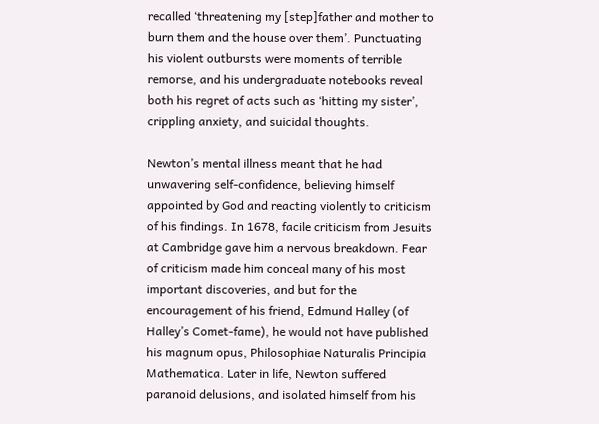recalled ‘threatening my [step]father and mother to burn them and the house over them’. Punctuating his violent outbursts were moments of terrible remorse, and his undergraduate notebooks reveal both his regret of acts such as ‘hitting my sister’, crippling anxiety, and suicidal thoughts.

Newton’s mental illness meant that he had unwavering self-confidence, believing himself appointed by God and reacting violently to criticism of his findings. In 1678, facile criticism from Jesuits at Cambridge gave him a nervous breakdown. Fear of criticism made him conceal many of his most important discoveries, and but for the encouragement of his friend, Edmund Halley (of Halley’s Comet-fame), he would not have published his magnum opus, Philosophiae Naturalis Principia Mathematica. Later in life, Newton suffered paranoid delusions, and isolated himself from his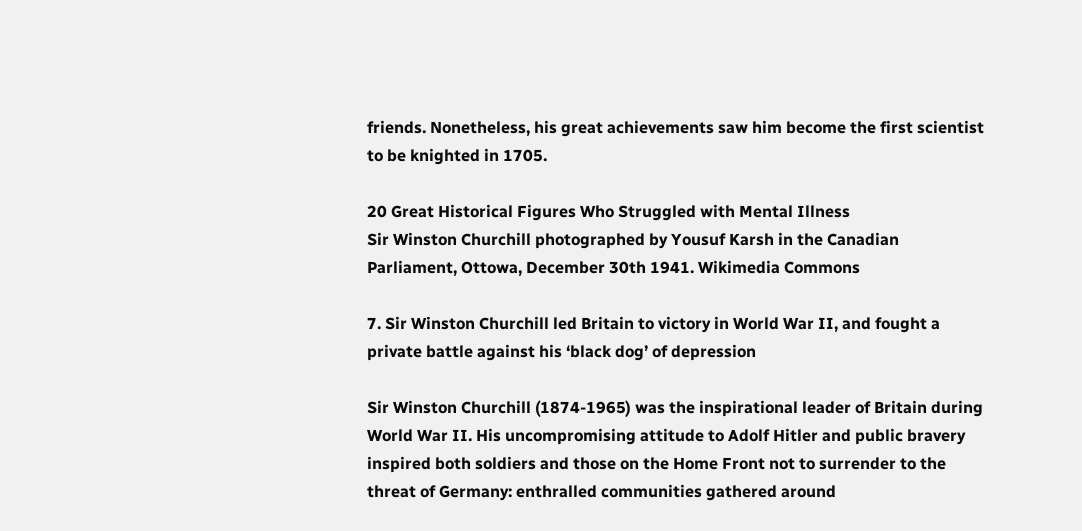friends. Nonetheless, his great achievements saw him become the first scientist to be knighted in 1705.

20 Great Historical Figures Who Struggled with Mental Illness
Sir Winston Churchill photographed by Yousuf Karsh in the Canadian Parliament, Ottowa, December 30th 1941. Wikimedia Commons

7. Sir Winston Churchill led Britain to victory in World War II, and fought a private battle against his ‘black dog’ of depression

Sir Winston Churchill (1874-1965) was the inspirational leader of Britain during World War II. His uncompromising attitude to Adolf Hitler and public bravery inspired both soldiers and those on the Home Front not to surrender to the threat of Germany: enthralled communities gathered around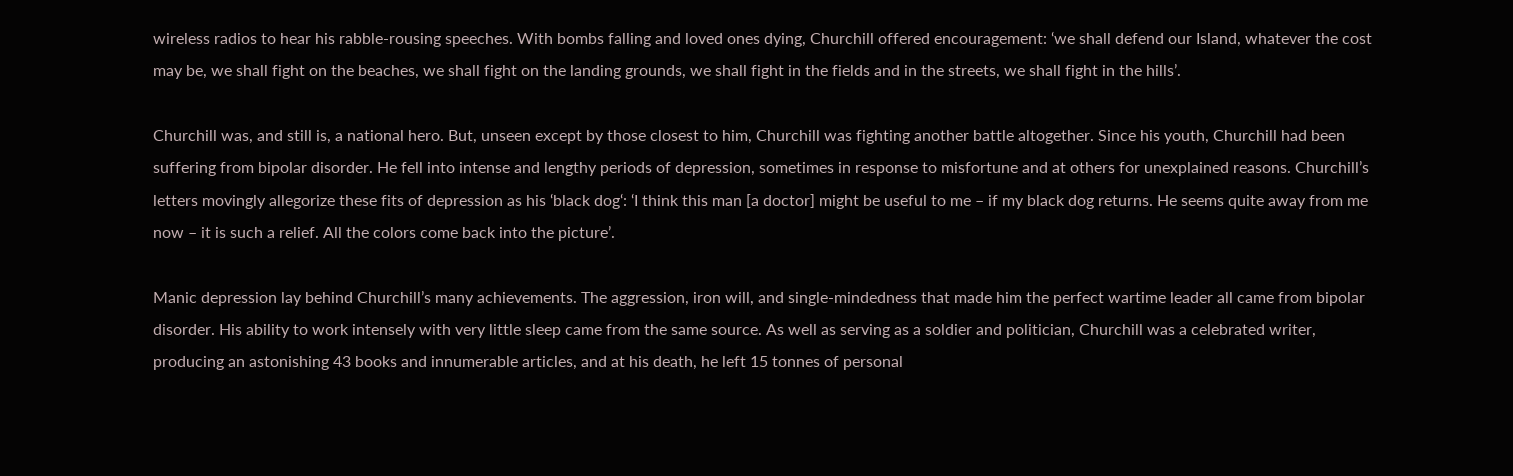wireless radios to hear his rabble-rousing speeches. With bombs falling and loved ones dying, Churchill offered encouragement: ‘we shall defend our Island, whatever the cost may be, we shall fight on the beaches, we shall fight on the landing grounds, we shall fight in the fields and in the streets, we shall fight in the hills’.

Churchill was, and still is, a national hero. But, unseen except by those closest to him, Churchill was fighting another battle altogether. Since his youth, Churchill had been suffering from bipolar disorder. He fell into intense and lengthy periods of depression, sometimes in response to misfortune and at others for unexplained reasons. Churchill’s letters movingly allegorize these fits of depression as his ‘black dog‘: ‘I think this man [a doctor] might be useful to me – if my black dog returns. He seems quite away from me now – it is such a relief. All the colors come back into the picture’.

Manic depression lay behind Churchill’s many achievements. The aggression, iron will, and single-mindedness that made him the perfect wartime leader all came from bipolar disorder. His ability to work intensely with very little sleep came from the same source. As well as serving as a soldier and politician, Churchill was a celebrated writer, producing an astonishing 43 books and innumerable articles, and at his death, he left 15 tonnes of personal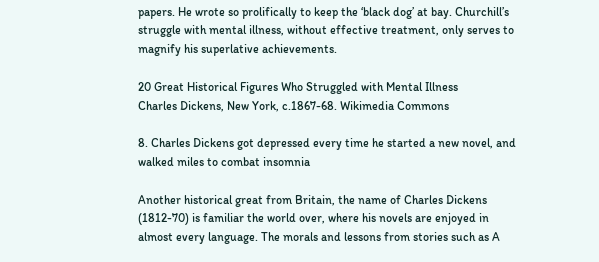papers. He wrote so prolifically to keep the ‘black dog’ at bay. Churchill’s struggle with mental illness, without effective treatment, only serves to magnify his superlative achievements.

20 Great Historical Figures Who Struggled with Mental Illness
Charles Dickens, New York, c.1867-68. Wikimedia Commons

8. Charles Dickens got depressed every time he started a new novel, and walked miles to combat insomnia

Another historical great from Britain, the name of Charles Dickens (1812-70) is familiar the world over, where his novels are enjoyed in almost every language. The morals and lessons from stories such as A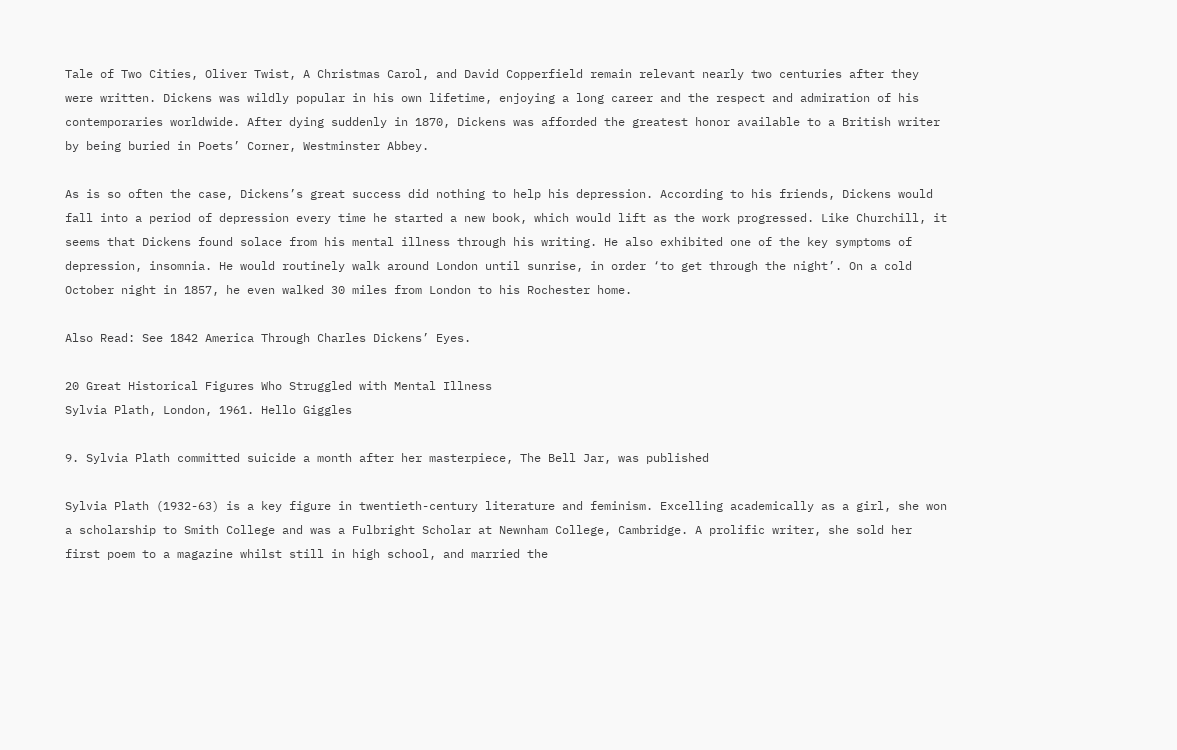Tale of Two Cities, Oliver Twist, A Christmas Carol, and David Copperfield remain relevant nearly two centuries after they were written. Dickens was wildly popular in his own lifetime, enjoying a long career and the respect and admiration of his contemporaries worldwide. After dying suddenly in 1870, Dickens was afforded the greatest honor available to a British writer by being buried in Poets’ Corner, Westminster Abbey.

As is so often the case, Dickens’s great success did nothing to help his depression. According to his friends, Dickens would fall into a period of depression every time he started a new book, which would lift as the work progressed. Like Churchill, it seems that Dickens found solace from his mental illness through his writing. He also exhibited one of the key symptoms of depression, insomnia. He would routinely walk around London until sunrise, in order ‘to get through the night’. On a cold October night in 1857, he even walked 30 miles from London to his Rochester home.

Also Read: See 1842 America Through Charles Dickens’ Eyes.

20 Great Historical Figures Who Struggled with Mental Illness
Sylvia Plath, London, 1961. Hello Giggles

9. Sylvia Plath committed suicide a month after her masterpiece, The Bell Jar, was published

Sylvia Plath (1932-63) is a key figure in twentieth-century literature and feminism. Excelling academically as a girl, she won a scholarship to Smith College and was a Fulbright Scholar at Newnham College, Cambridge. A prolific writer, she sold her first poem to a magazine whilst still in high school, and married the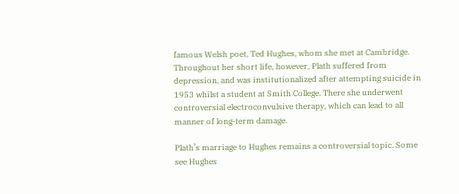famous Welsh poet, Ted Hughes, whom she met at Cambridge. Throughout her short life, however, Plath suffered from depression, and was institutionalized after attempting suicide in 1953 whilst a student at Smith College. There she underwent controversial electroconvulsive therapy, which can lead to all manner of long-term damage.

Plath’s marriage to Hughes remains a controversial topic. Some see Hughes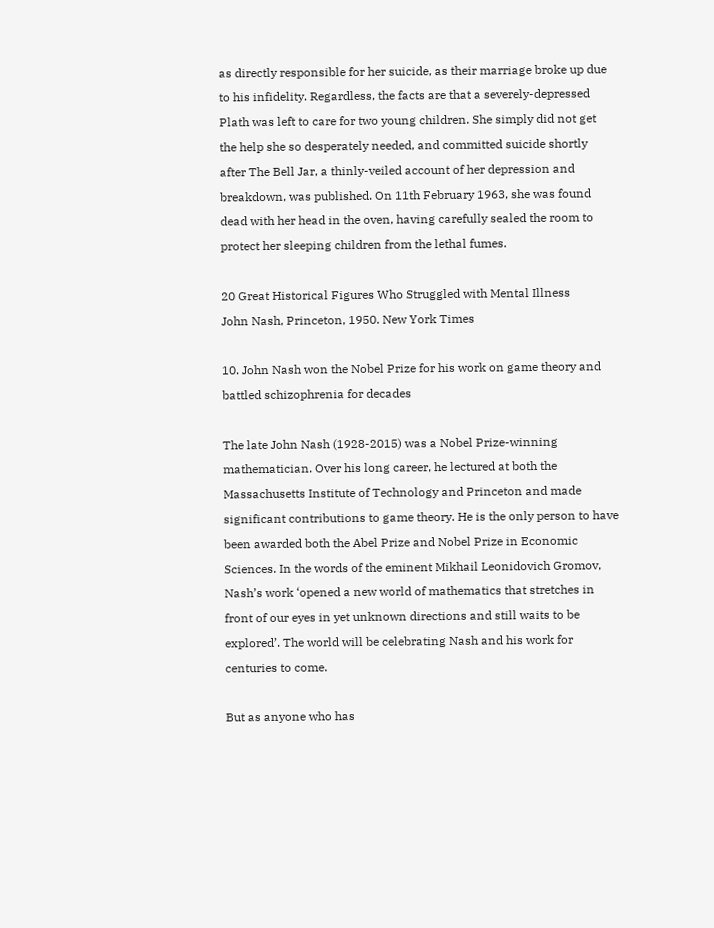as directly responsible for her suicide, as their marriage broke up due to his infidelity. Regardless, the facts are that a severely-depressed Plath was left to care for two young children. She simply did not get the help she so desperately needed, and committed suicide shortly after The Bell Jar, a thinly-veiled account of her depression and breakdown, was published. On 11th February 1963, she was found dead with her head in the oven, having carefully sealed the room to protect her sleeping children from the lethal fumes.

20 Great Historical Figures Who Struggled with Mental Illness
John Nash, Princeton, 1950. New York Times

10. John Nash won the Nobel Prize for his work on game theory and battled schizophrenia for decades

The late John Nash (1928-2015) was a Nobel Prize-winning mathematician. Over his long career, he lectured at both the Massachusetts Institute of Technology and Princeton and made significant contributions to game theory. He is the only person to have been awarded both the Abel Prize and Nobel Prize in Economic Sciences. In the words of the eminent Mikhail Leonidovich Gromov, Nash’s work ‘opened a new world of mathematics that stretches in front of our eyes in yet unknown directions and still waits to be explored’. The world will be celebrating Nash and his work for centuries to come.

But as anyone who has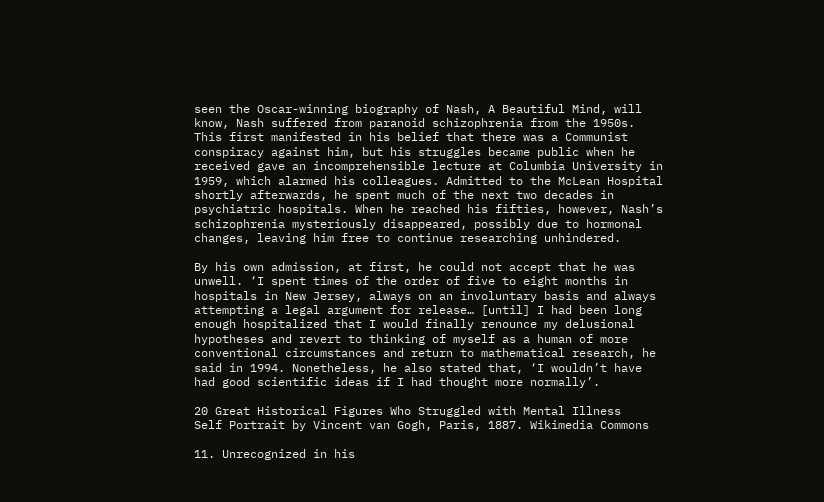seen the Oscar-winning biography of Nash, A Beautiful Mind, will know, Nash suffered from paranoid schizophrenia from the 1950s. This first manifested in his belief that there was a Communist conspiracy against him, but his struggles became public when he received gave an incomprehensible lecture at Columbia University in 1959, which alarmed his colleagues. Admitted to the McLean Hospital shortly afterwards, he spent much of the next two decades in psychiatric hospitals. When he reached his fifties, however, Nash’s schizophrenia mysteriously disappeared, possibly due to hormonal changes, leaving him free to continue researching unhindered.

By his own admission, at first, he could not accept that he was unwell. ‘I spent times of the order of five to eight months in hospitals in New Jersey, always on an involuntary basis and always attempting a legal argument for release… [until] I had been long enough hospitalized that I would finally renounce my delusional hypotheses and revert to thinking of myself as a human of more conventional circumstances and return to mathematical research, he said in 1994. Nonetheless, he also stated that, ‘I wouldn’t have had good scientific ideas if I had thought more normally’.

20 Great Historical Figures Who Struggled with Mental Illness
Self Portrait by Vincent van Gogh, Paris, 1887. Wikimedia Commons

11. Unrecognized in his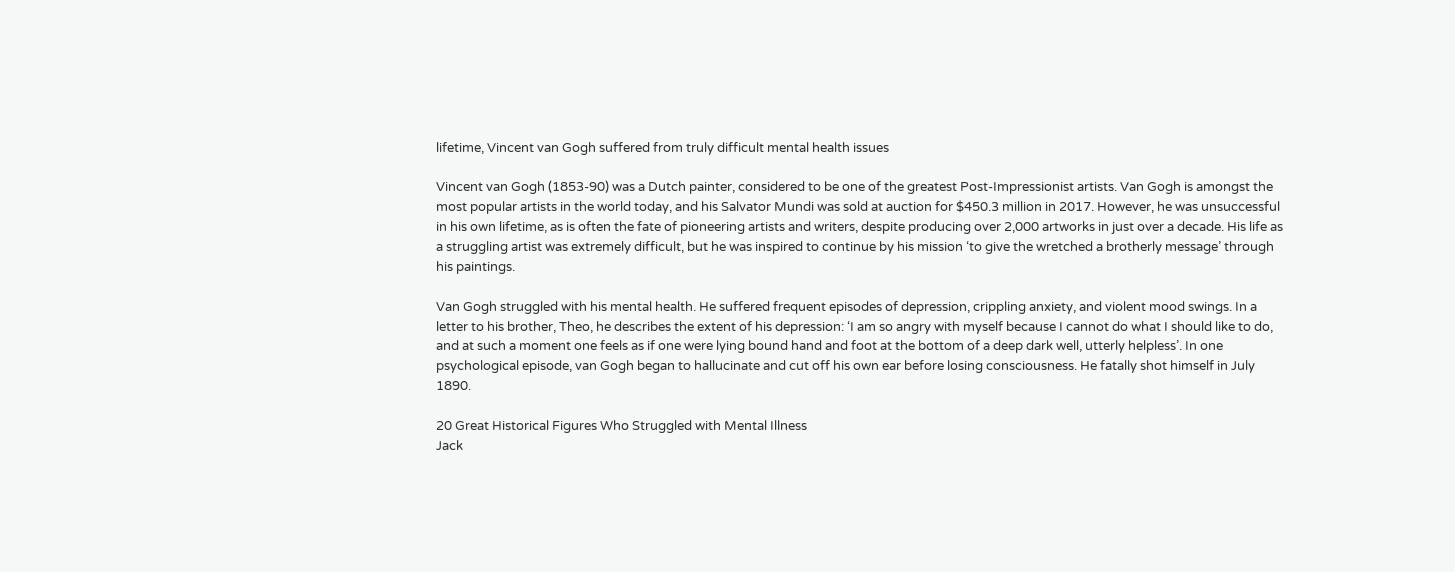lifetime, Vincent van Gogh suffered from truly difficult mental health issues

Vincent van Gogh (1853-90) was a Dutch painter, considered to be one of the greatest Post-Impressionist artists. Van Gogh is amongst the most popular artists in the world today, and his Salvator Mundi was sold at auction for $450.3 million in 2017. However, he was unsuccessful in his own lifetime, as is often the fate of pioneering artists and writers, despite producing over 2,000 artworks in just over a decade. His life as a struggling artist was extremely difficult, but he was inspired to continue by his mission ‘to give the wretched a brotherly message’ through his paintings.

Van Gogh struggled with his mental health. He suffered frequent episodes of depression, crippling anxiety, and violent mood swings. In a letter to his brother, Theo, he describes the extent of his depression: ‘I am so angry with myself because I cannot do what I should like to do, and at such a moment one feels as if one were lying bound hand and foot at the bottom of a deep dark well, utterly helpless’. In one psychological episode, van Gogh began to hallucinate and cut off his own ear before losing consciousness. He fatally shot himself in July 1890.

20 Great Historical Figures Who Struggled with Mental Illness
Jack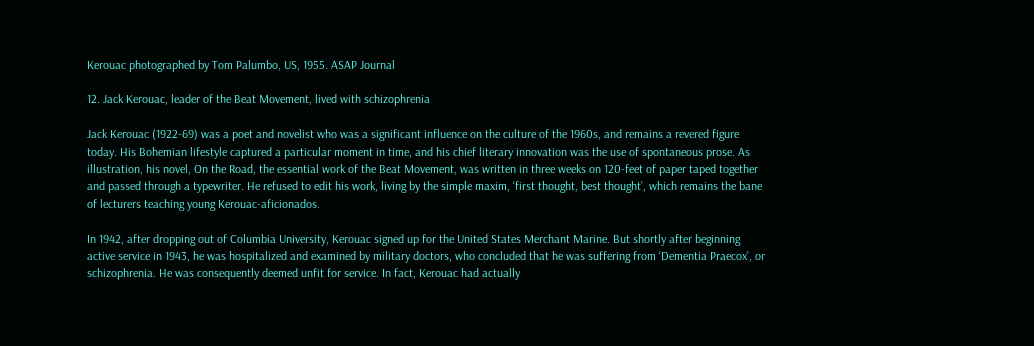Kerouac photographed by Tom Palumbo, US, 1955. ASAP Journal

12. Jack Kerouac, leader of the Beat Movement, lived with schizophrenia

Jack Kerouac (1922-69) was a poet and novelist who was a significant influence on the culture of the 1960s, and remains a revered figure today. His Bohemian lifestyle captured a particular moment in time, and his chief literary innovation was the use of spontaneous prose. As illustration, his novel, On the Road, the essential work of the Beat Movement, was written in three weeks on 120-feet of paper taped together and passed through a typewriter. He refused to edit his work, living by the simple maxim, ‘first thought, best thought’, which remains the bane of lecturers teaching young Kerouac-aficionados.

In 1942, after dropping out of Columbia University, Kerouac signed up for the United States Merchant Marine. But shortly after beginning active service in 1943, he was hospitalized and examined by military doctors, who concluded that he was suffering from ‘Dementia Praecox’, or schizophrenia. He was consequently deemed unfit for service. In fact, Kerouac had actually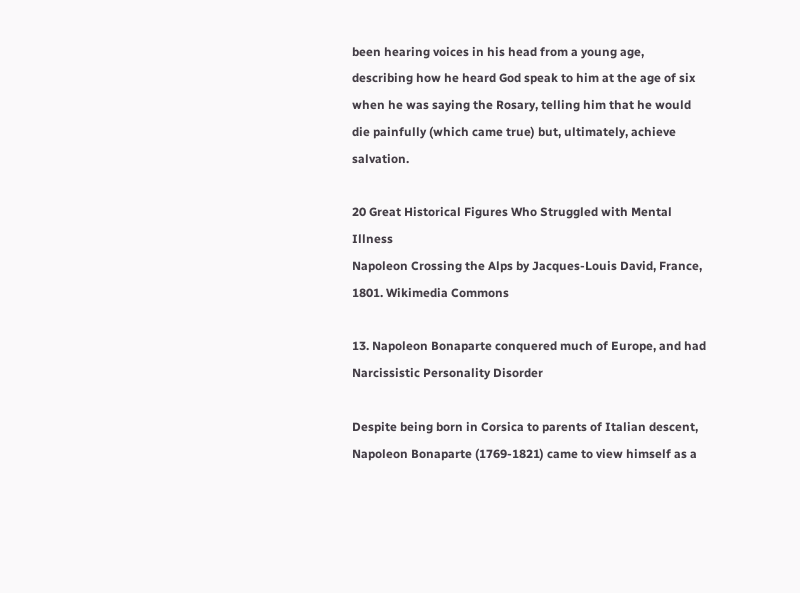been hearing voices in his head from a young age, describing how he heard God speak to him at the age of six when he was saying the Rosary, telling him that he would die painfully (which came true) but, ultimately, achieve salvation.

20 Great Historical Figures Who Struggled with Mental Illness
Napoleon Crossing the Alps by Jacques-Louis David, France, 1801. Wikimedia Commons

13. Napoleon Bonaparte conquered much of Europe, and had Narcissistic Personality Disorder

Despite being born in Corsica to parents of Italian descent, Napoleon Bonaparte (1769-1821) came to view himself as a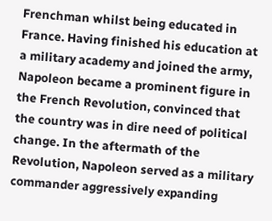Frenchman whilst being educated in France. Having finished his education at a military academy and joined the army, Napoleon became a prominent figure in the French Revolution, convinced that the country was in dire need of political change. In the aftermath of the Revolution, Napoleon served as a military commander aggressively expanding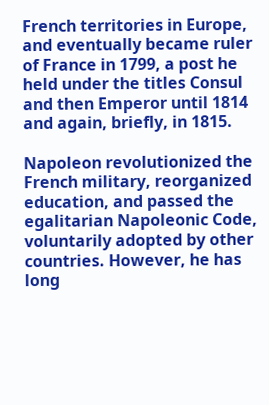French territories in Europe, and eventually became ruler of France in 1799, a post he held under the titles Consul and then Emperor until 1814 and again, briefly, in 1815.

Napoleon revolutionized the French military, reorganized education, and passed the egalitarian Napoleonic Code, voluntarily adopted by other countries. However, he has long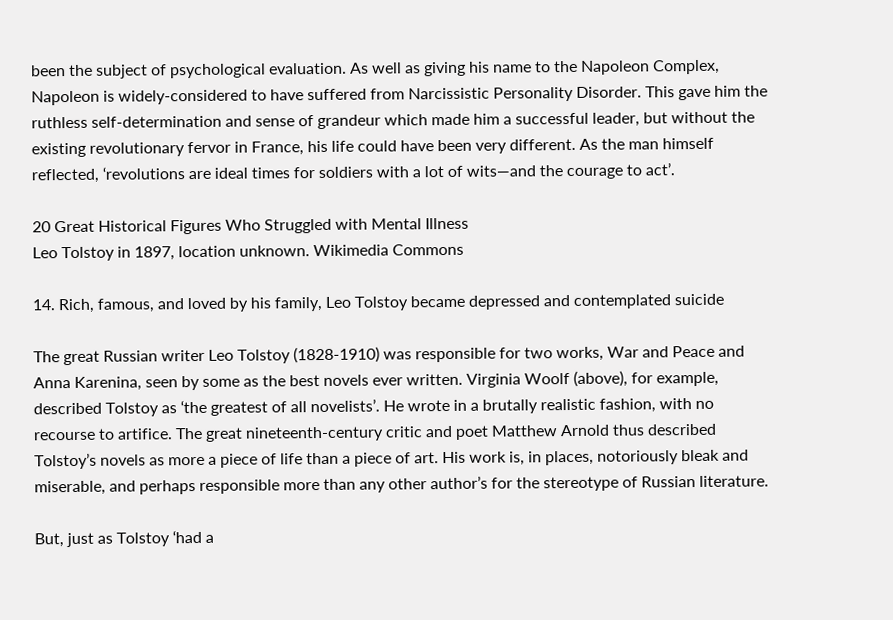been the subject of psychological evaluation. As well as giving his name to the Napoleon Complex, Napoleon is widely-considered to have suffered from Narcissistic Personality Disorder. This gave him the ruthless self-determination and sense of grandeur which made him a successful leader, but without the existing revolutionary fervor in France, his life could have been very different. As the man himself reflected, ‘revolutions are ideal times for soldiers with a lot of wits—and the courage to act’.

20 Great Historical Figures Who Struggled with Mental Illness
Leo Tolstoy in 1897, location unknown. Wikimedia Commons

14. Rich, famous, and loved by his family, Leo Tolstoy became depressed and contemplated suicide

The great Russian writer Leo Tolstoy (1828-1910) was responsible for two works, War and Peace and Anna Karenina, seen by some as the best novels ever written. Virginia Woolf (above), for example, described Tolstoy as ‘the greatest of all novelists’. He wrote in a brutally realistic fashion, with no recourse to artifice. The great nineteenth-century critic and poet Matthew Arnold thus described Tolstoy’s novels as more a piece of life than a piece of art. His work is, in places, notoriously bleak and miserable, and perhaps responsible more than any other author’s for the stereotype of Russian literature.

But, just as Tolstoy ‘had a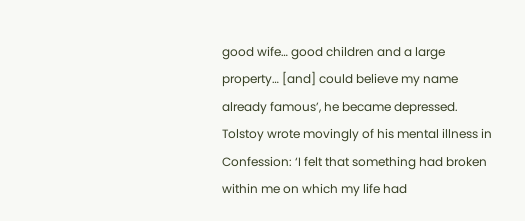good wife… good children and a large property… [and] could believe my name already famous’, he became depressed. Tolstoy wrote movingly of his mental illness in Confession: ‘I felt that something had broken within me on which my life had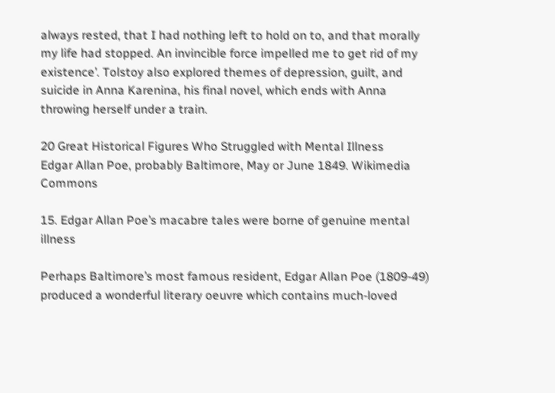always rested, that I had nothing left to hold on to, and that morally my life had stopped. An invincible force impelled me to get rid of my existence’. Tolstoy also explored themes of depression, guilt, and suicide in Anna Karenina, his final novel, which ends with Anna throwing herself under a train.

20 Great Historical Figures Who Struggled with Mental Illness
Edgar Allan Poe, probably Baltimore, May or June 1849. Wikimedia Commons

15. Edgar Allan Poe’s macabre tales were borne of genuine mental illness

Perhaps Baltimore’s most famous resident, Edgar Allan Poe (1809-49) produced a wonderful literary oeuvre which contains much-loved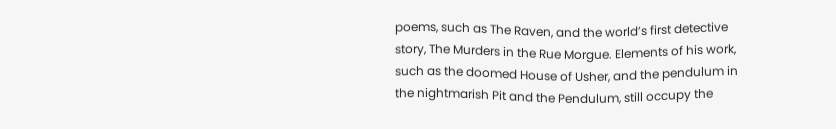poems, such as The Raven, and the world’s first detective story, The Murders in the Rue Morgue. Elements of his work, such as the doomed House of Usher, and the pendulum in the nightmarish Pit and the Pendulum, still occupy the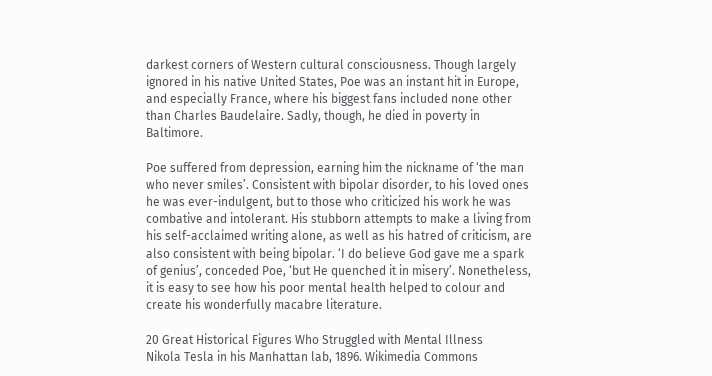darkest corners of Western cultural consciousness. Though largely ignored in his native United States, Poe was an instant hit in Europe, and especially France, where his biggest fans included none other than Charles Baudelaire. Sadly, though, he died in poverty in Baltimore.

Poe suffered from depression, earning him the nickname of ‘the man who never smiles’. Consistent with bipolar disorder, to his loved ones he was ever-indulgent, but to those who criticized his work he was combative and intolerant. His stubborn attempts to make a living from his self-acclaimed writing alone, as well as his hatred of criticism, are also consistent with being bipolar. ‘I do believe God gave me a spark of genius’, conceded Poe, ‘but He quenched it in misery’. Nonetheless, it is easy to see how his poor mental health helped to colour and create his wonderfully macabre literature.

20 Great Historical Figures Who Struggled with Mental Illness
Nikola Tesla in his Manhattan lab, 1896. Wikimedia Commons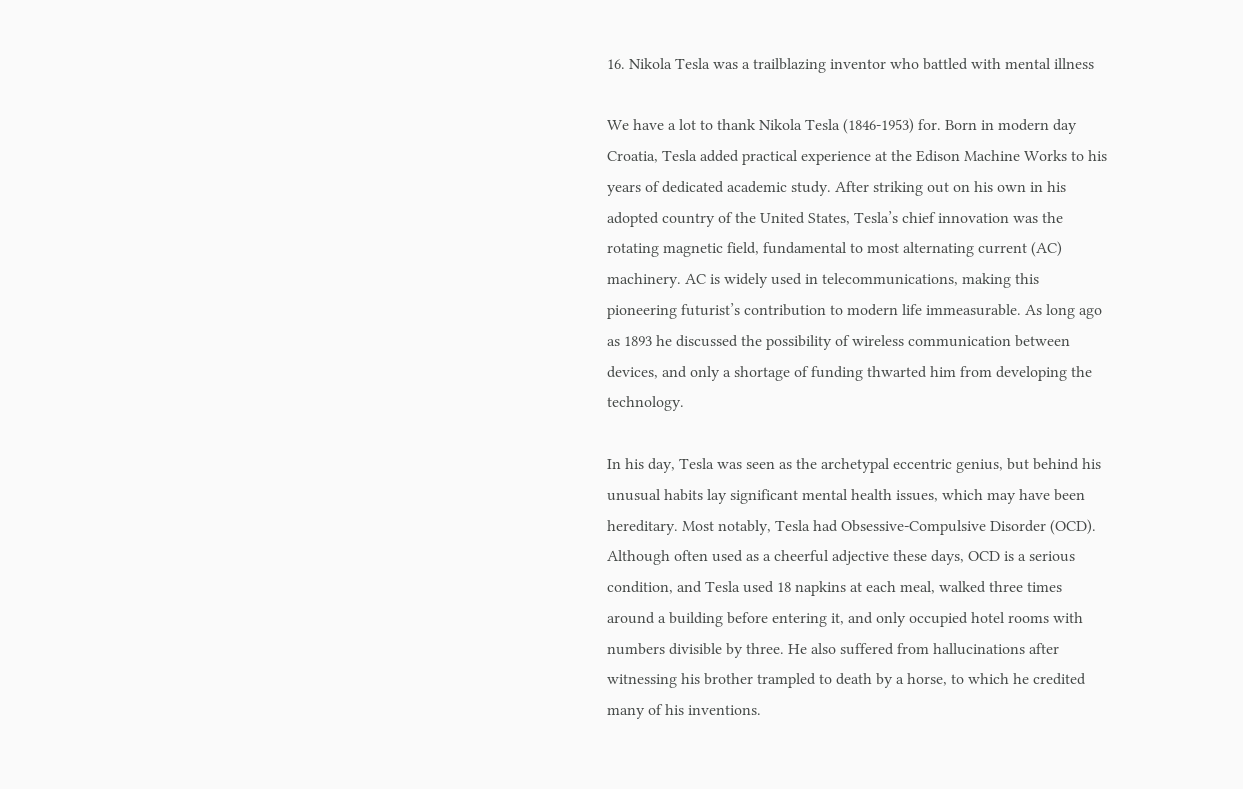16. Nikola Tesla was a trailblazing inventor who battled with mental illness

We have a lot to thank Nikola Tesla (1846-1953) for. Born in modern day Croatia, Tesla added practical experience at the Edison Machine Works to his years of dedicated academic study. After striking out on his own in his adopted country of the United States, Tesla’s chief innovation was the rotating magnetic field, fundamental to most alternating current (AC) machinery. AC is widely used in telecommunications, making this pioneering futurist’s contribution to modern life immeasurable. As long ago as 1893 he discussed the possibility of wireless communication between devices, and only a shortage of funding thwarted him from developing the technology.

In his day, Tesla was seen as the archetypal eccentric genius, but behind his unusual habits lay significant mental health issues, which may have been hereditary. Most notably, Tesla had Obsessive-Compulsive Disorder (OCD). Although often used as a cheerful adjective these days, OCD is a serious condition, and Tesla used 18 napkins at each meal, walked three times around a building before entering it, and only occupied hotel rooms with numbers divisible by three. He also suffered from hallucinations after witnessing his brother trampled to death by a horse, to which he credited many of his inventions.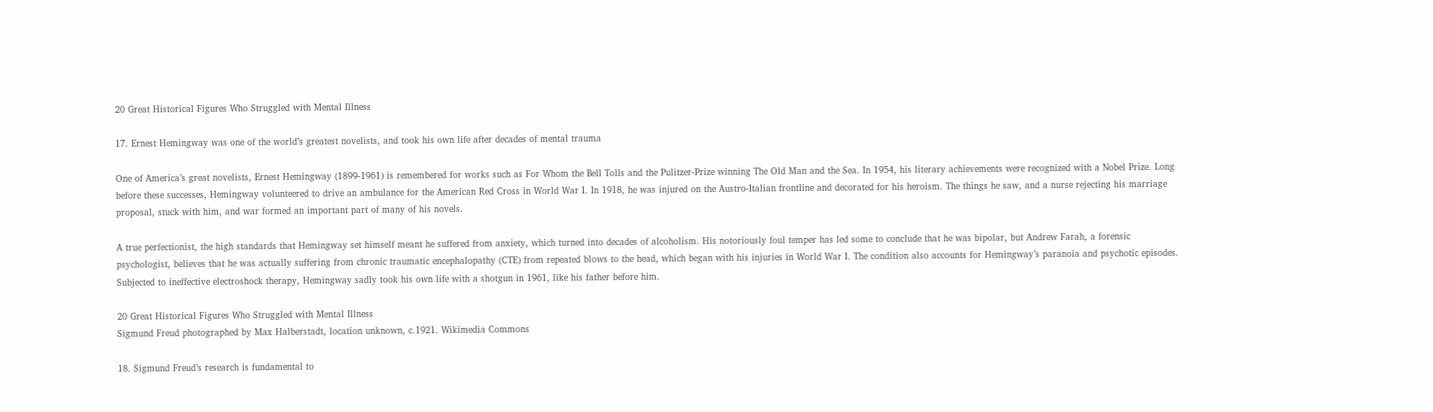20 Great Historical Figures Who Struggled with Mental Illness

17. Ernest Hemingway was one of the world’s greatest novelists, and took his own life after decades of mental trauma

One of America’s great novelists, Ernest Hemingway (1899-1961) is remembered for works such as For Whom the Bell Tolls and the Pulitzer-Prize winning The Old Man and the Sea. In 1954, his literary achievements were recognized with a Nobel Prize. Long before these successes, Hemingway volunteered to drive an ambulance for the American Red Cross in World War I. In 1918, he was injured on the Austro-Italian frontline and decorated for his heroism. The things he saw, and a nurse rejecting his marriage proposal, stuck with him, and war formed an important part of many of his novels.

A true perfectionist, the high standards that Hemingway set himself meant he suffered from anxiety, which turned into decades of alcoholism. His notoriously foul temper has led some to conclude that he was bipolar, but Andrew Farah, a forensic psychologist, believes that he was actually suffering from chronic traumatic encephalopathy (CTE) from repeated blows to the head, which began with his injuries in World War I. The condition also accounts for Hemingway’s paranoia and psychotic episodes. Subjected to ineffective electroshock therapy, Hemingway sadly took his own life with a shotgun in 1961, like his father before him.

20 Great Historical Figures Who Struggled with Mental Illness
Sigmund Freud photographed by Max Halberstadt, location unknown, c.1921. Wikimedia Commons

18. Sigmund Freud’s research is fundamental to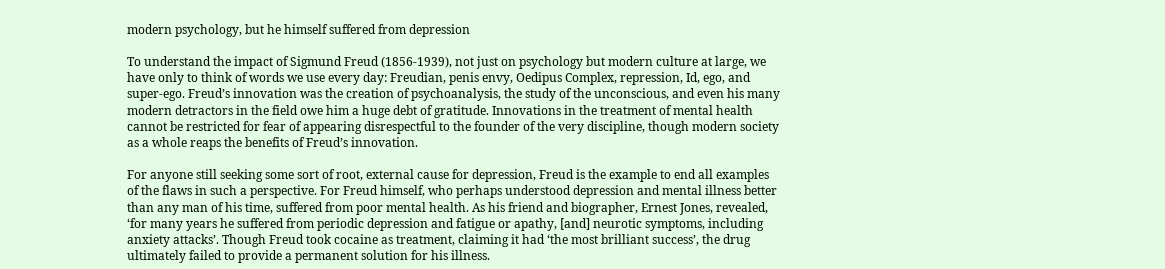modern psychology, but he himself suffered from depression

To understand the impact of Sigmund Freud (1856-1939), not just on psychology but modern culture at large, we have only to think of words we use every day: Freudian, penis envy, Oedipus Complex, repression, Id, ego, and super-ego. Freud’s innovation was the creation of psychoanalysis, the study of the unconscious, and even his many modern detractors in the field owe him a huge debt of gratitude. Innovations in the treatment of mental health cannot be restricted for fear of appearing disrespectful to the founder of the very discipline, though modern society as a whole reaps the benefits of Freud’s innovation.

For anyone still seeking some sort of root, external cause for depression, Freud is the example to end all examples of the flaws in such a perspective. For Freud himself, who perhaps understood depression and mental illness better than any man of his time, suffered from poor mental health. As his friend and biographer, Ernest Jones, revealed, ‘for many years he suffered from periodic depression and fatigue or apathy, [and] neurotic symptoms, including anxiety attacks’. Though Freud took cocaine as treatment, claiming it had ‘the most brilliant success’, the drug ultimately failed to provide a permanent solution for his illness.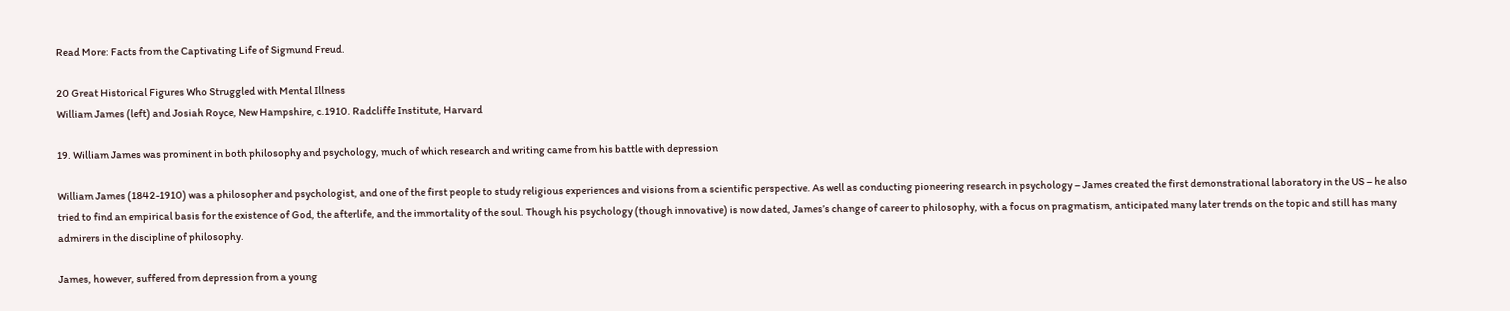Read More: Facts from the Captivating Life of Sigmund Freud.

20 Great Historical Figures Who Struggled with Mental Illness
William James (left) and Josiah Royce, New Hampshire, c.1910. Radcliffe Institute, Harvard

19. William James was prominent in both philosophy and psychology, much of which research and writing came from his battle with depression

William James (1842-1910) was a philosopher and psychologist, and one of the first people to study religious experiences and visions from a scientific perspective. As well as conducting pioneering research in psychology – James created the first demonstrational laboratory in the US – he also tried to find an empirical basis for the existence of God, the afterlife, and the immortality of the soul. Though his psychology (though innovative) is now dated, James’s change of career to philosophy, with a focus on pragmatism, anticipated many later trends on the topic and still has many admirers in the discipline of philosophy.

James, however, suffered from depression from a young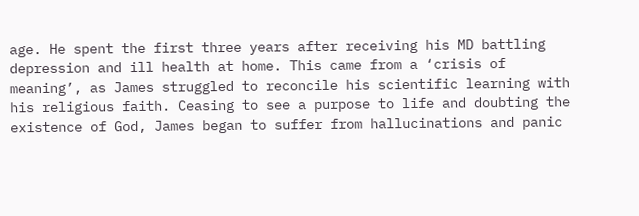age. He spent the first three years after receiving his MD battling depression and ill health at home. This came from a ‘crisis of meaning’, as James struggled to reconcile his scientific learning with his religious faith. Ceasing to see a purpose to life and doubting the existence of God, James began to suffer from hallucinations and panic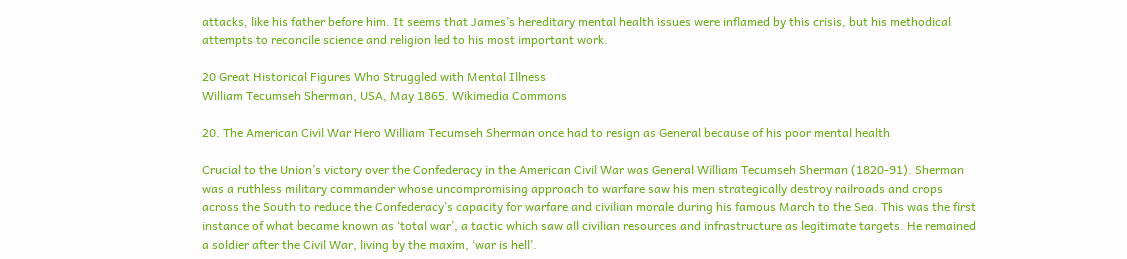attacks, like his father before him. It seems that James’s hereditary mental health issues were inflamed by this crisis, but his methodical attempts to reconcile science and religion led to his most important work.

20 Great Historical Figures Who Struggled with Mental Illness
William Tecumseh Sherman, USA, May 1865. Wikimedia Commons

20. The American Civil War Hero William Tecumseh Sherman once had to resign as General because of his poor mental health

Crucial to the Union’s victory over the Confederacy in the American Civil War was General William Tecumseh Sherman (1820-91). Sherman was a ruthless military commander whose uncompromising approach to warfare saw his men strategically destroy railroads and crops across the South to reduce the Confederacy’s capacity for warfare and civilian morale during his famous March to the Sea. This was the first instance of what became known as ‘total war’, a tactic which saw all civilian resources and infrastructure as legitimate targets. He remained a soldier after the Civil War, living by the maxim, ‘war is hell’.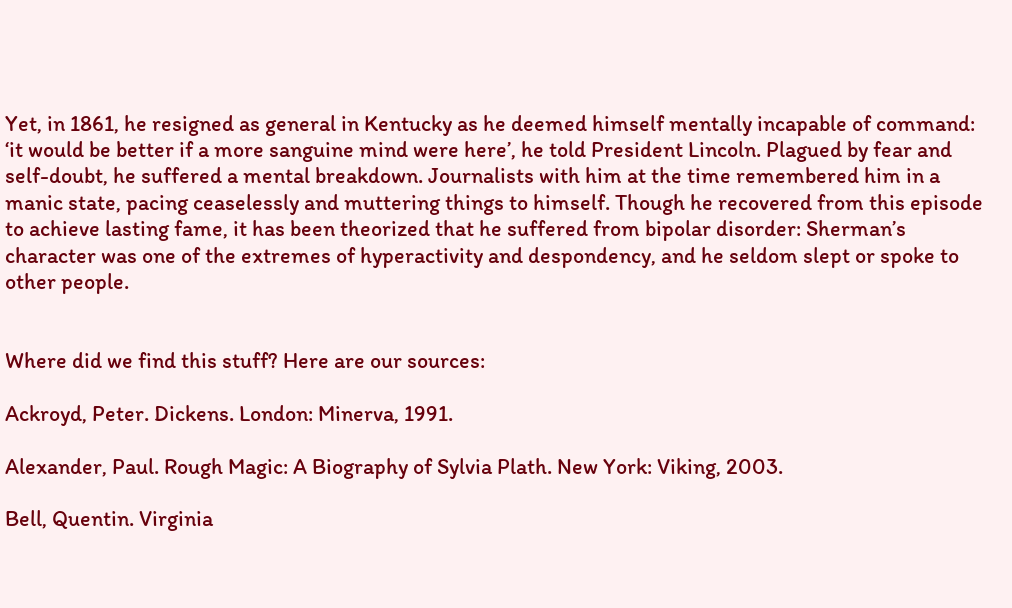Yet, in 1861, he resigned as general in Kentucky as he deemed himself mentally incapable of command: ‘it would be better if a more sanguine mind were here’, he told President Lincoln. Plagued by fear and self-doubt, he suffered a mental breakdown. Journalists with him at the time remembered him in a manic state, pacing ceaselessly and muttering things to himself. Though he recovered from this episode to achieve lasting fame, it has been theorized that he suffered from bipolar disorder: Sherman’s character was one of the extremes of hyperactivity and despondency, and he seldom slept or spoke to other people.


Where did we find this stuff? Here are our sources:

Ackroyd, Peter. Dickens. London: Minerva, 1991.

Alexander, Paul. Rough Magic: A Biography of Sylvia Plath. New York: Viking, 2003.

Bell, Quentin. Virginia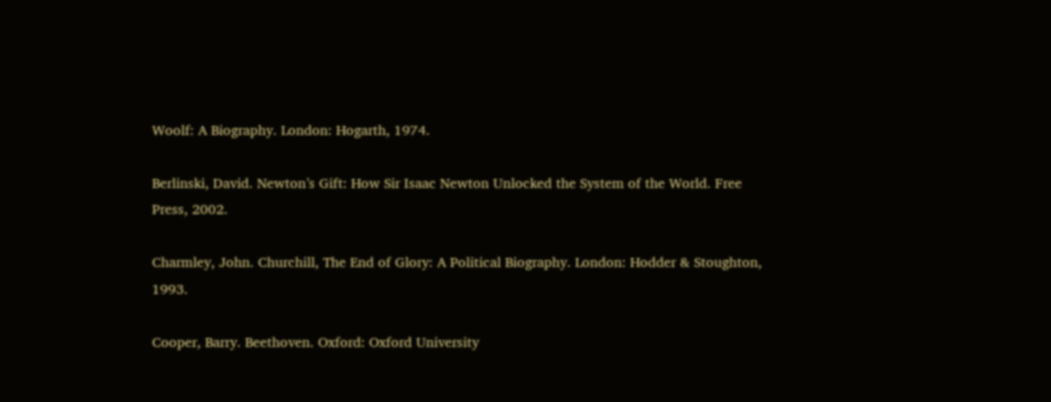Woolf: A Biography. London: Hogarth, 1974.

Berlinski, David. Newton’s Gift: How Sir Isaac Newton Unlocked the System of the World. Free Press, 2002.

Charmley, John. Churchill, The End of Glory: A Political Biography. London: Hodder & Stoughton, 1993.

Cooper, Barry. Beethoven. Oxford: Oxford University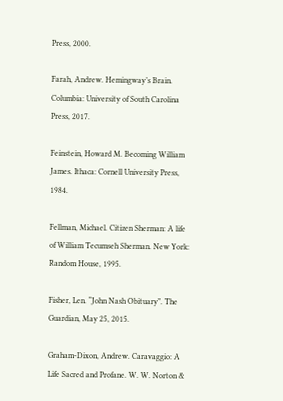Press, 2000.

Farah, Andrew. Hemingway’s Brain. Columbia: University of South Carolina Press, 2017.

Feinstein, Howard M. Becoming William James. Ithaca: Cornell University Press, 1984.

Fellman, Michael. Citizen Sherman: A life of William Tecumseh Sherman. New York: Random House, 1995.

Fisher, Len. “John Nash Obituary”. The Guardian, May 25, 2015.

Graham-Dixon, Andrew. Caravaggio: A Life Sacred and Profane. W. W. Norton &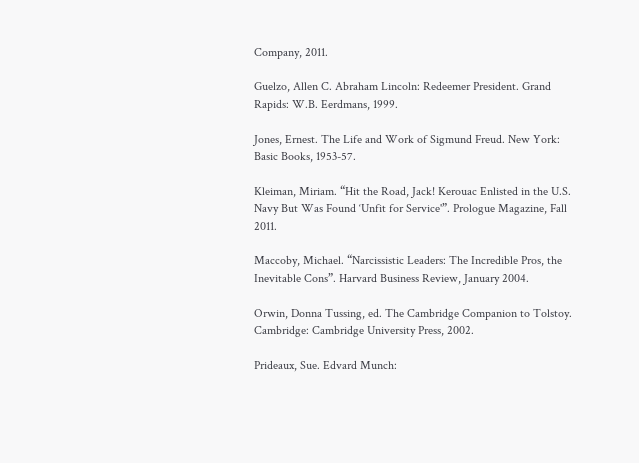Company, 2011.

Guelzo, Allen C. Abraham Lincoln: Redeemer President. Grand Rapids: W.B. Eerdmans, 1999.

Jones, Ernest. The Life and Work of Sigmund Freud. New York: Basic Books, 1953-57.

Kleiman, Miriam. “Hit the Road, Jack! Kerouac Enlisted in the U.S. Navy But Was Found ‘Unfit for Service'”. Prologue Magazine, Fall 2011.

Maccoby, Michael. “Narcissistic Leaders: The Incredible Pros, the Inevitable Cons”. Harvard Business Review, January 2004.

Orwin, Donna Tussing, ed. The Cambridge Companion to Tolstoy. Cambridge: Cambridge University Press, 2002.

Prideaux, Sue. Edvard Munch: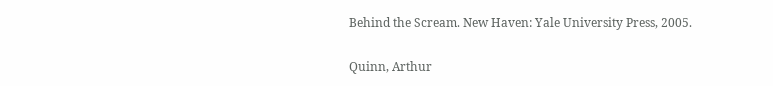Behind the Scream. New Haven: Yale University Press, 2005.

Quinn, Arthur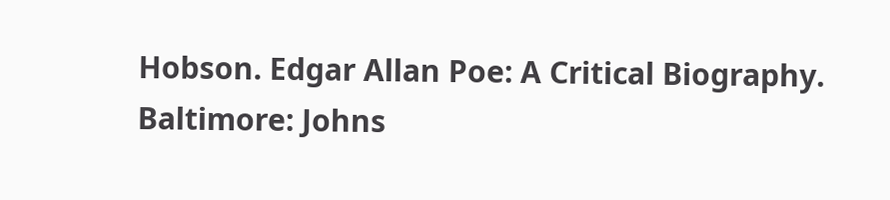Hobson. Edgar Allan Poe: A Critical Biography. Baltimore: Johns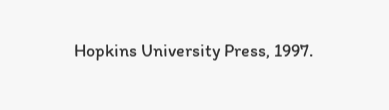Hopkins University Press, 1997.